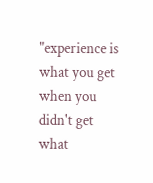"experience is what you get when you didn't get what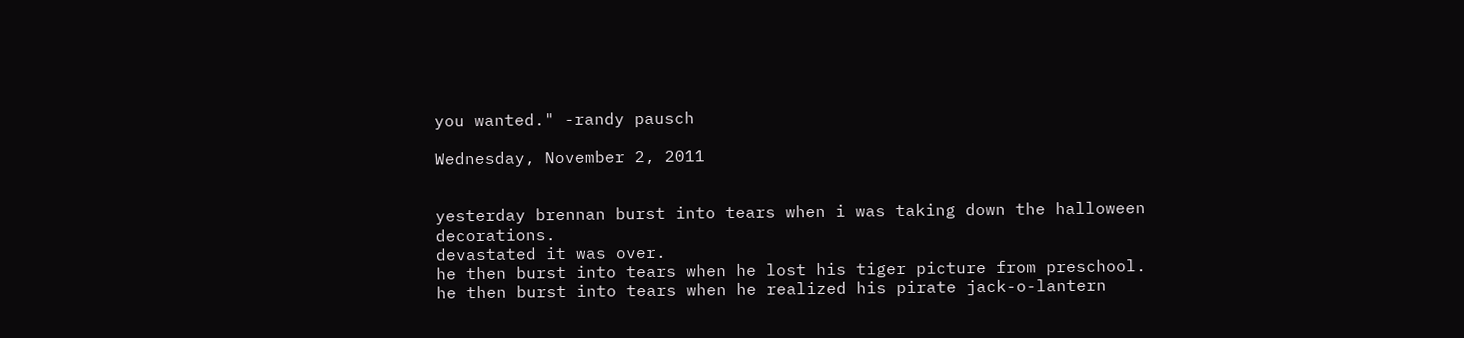you wanted." -randy pausch

Wednesday, November 2, 2011


yesterday brennan burst into tears when i was taking down the halloween decorations.
devastated it was over.
he then burst into tears when he lost his tiger picture from preschool.
he then burst into tears when he realized his pirate jack-o-lantern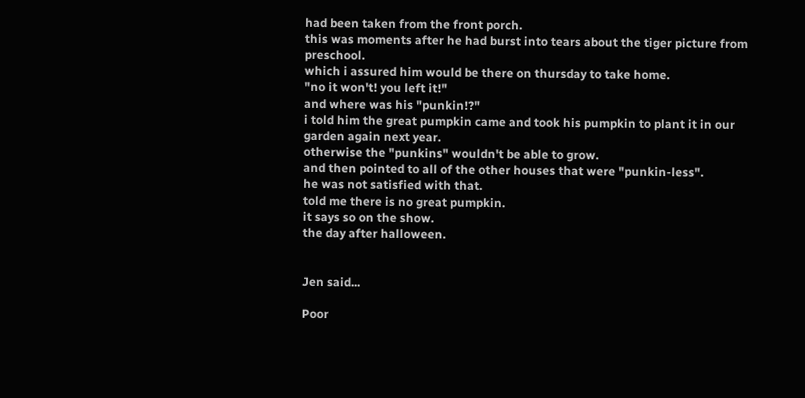had been taken from the front porch.
this was moments after he had burst into tears about the tiger picture from preschool.
which i assured him would be there on thursday to take home.
"no it won't! you left it!"
and where was his "punkin!?"
i told him the great pumpkin came and took his pumpkin to plant it in our garden again next year.
otherwise the "punkins" wouldn't be able to grow.
and then pointed to all of the other houses that were "punkin-less".
he was not satisfied with that.
told me there is no great pumpkin.
it says so on the show.
the day after halloween.


Jen said...

Poor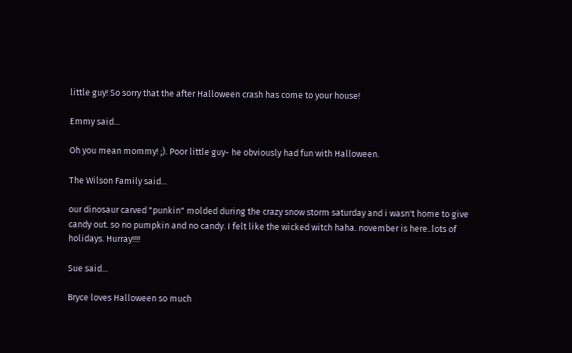little guy! So sorry that the after Halloween crash has come to your house!

Emmy said...

Oh you mean mommy! ;). Poor little guy- he obviously had fun with Halloween.

The Wilson Family said...

our dinosaur carved "punkin" molded during the crazy snow storm saturday and i wasn't home to give candy out. so no pumpkin and no candy. I felt like the wicked witch haha. november is here..lots of holidays. Hurray!!!!

Sue said...

Bryce loves Halloween so much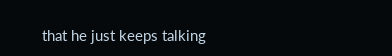that he just keeps talking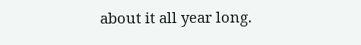about it all year long.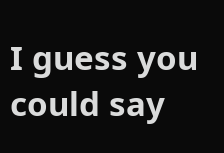I guess you could say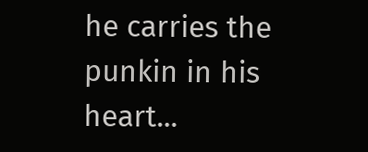he carries the punkin in his heart...